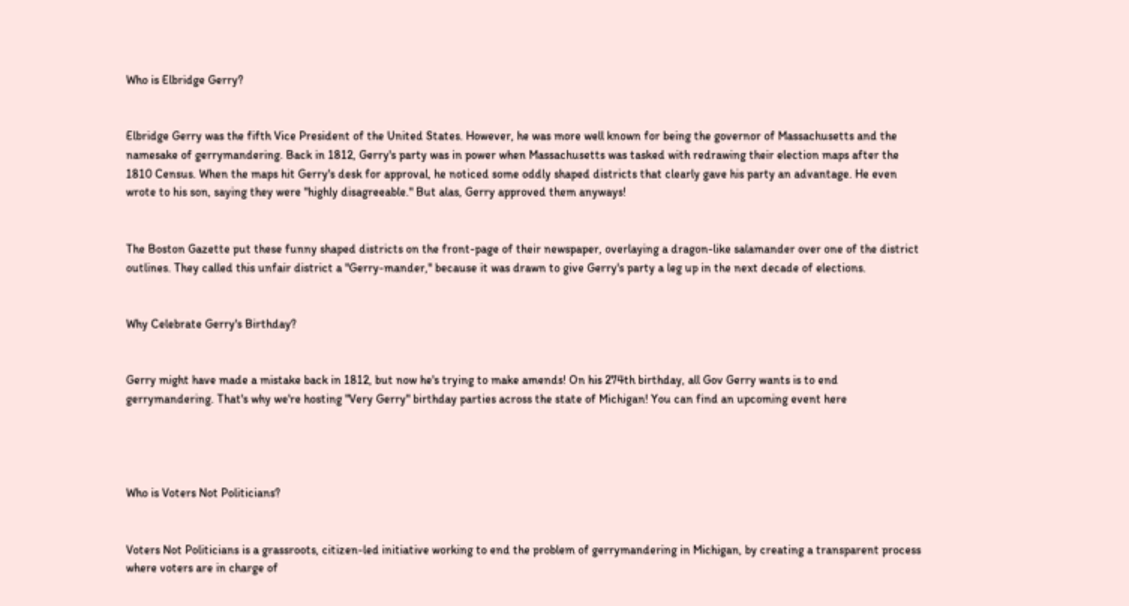Who is Elbridge Gerry?


Elbridge Gerry was the fifth Vice President of the United States. However, he was more well known for being the governor of Massachusetts and the namesake of gerrymandering. Back in 1812, Gerry's party was in power when Massachusetts was tasked with redrawing their election maps after the 1810 Census. When the maps hit Gerry's desk for approval, he noticed some oddly shaped districts that clearly gave his party an advantage. He even wrote to his son, saying they were "highly disagreeable." But alas, Gerry approved them anyways!


The Boston Gazette put these funny shaped districts on the front-page of their newspaper, overlaying a dragon-like salamander over one of the district outlines. They called this unfair district a "Gerry-mander," because it was drawn to give Gerry's party a leg up in the next decade of elections.


Why Celebrate Gerry's Birthday?


Gerry might have made a mistake back in 1812, but now he's trying to make amends! On his 274th birthday, all Gov Gerry wants is to end gerrymandering. That's why we're hosting "Very Gerry" birthday parties across the state of Michigan! You can find an upcoming event here




Who is Voters Not Politicians?


Voters Not Politicians is a grassroots, citizen-led initiative working to end the problem of gerrymandering in Michigan, by creating a transparent process where voters are in charge of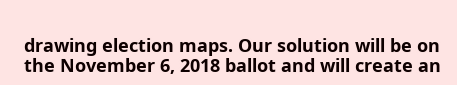drawing election maps. Our solution will be on the November 6, 2018 ballot and will create an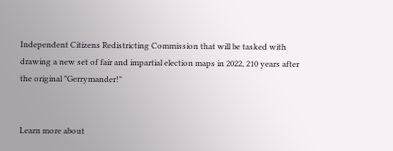Independent Citizens Redistricting Commission that will be tasked with drawing a new set of fair and impartial election maps in 2022, 210 years after the original "Gerrymander!"


Learn more about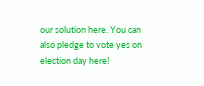our solution here. You can also pledge to vote yes on election day here!